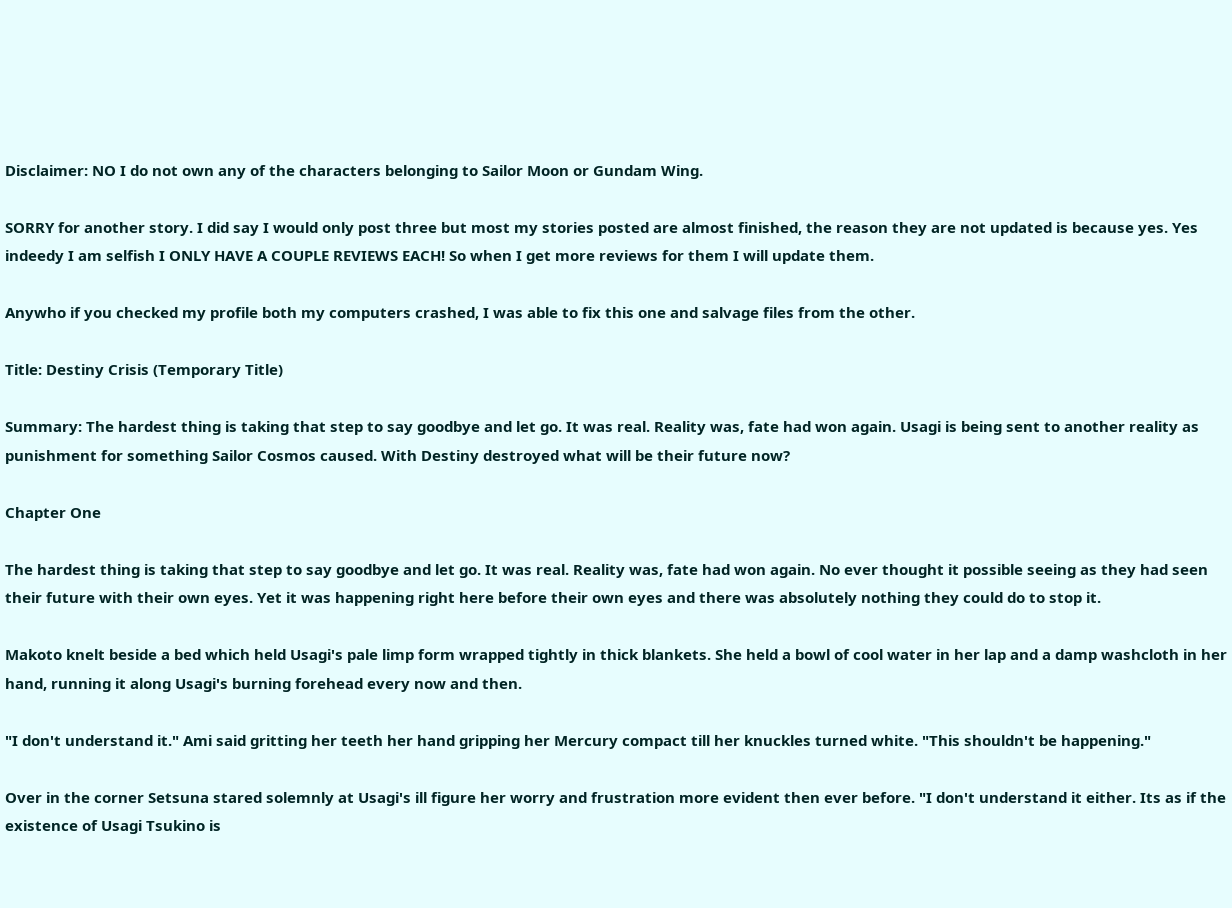Disclaimer: NO I do not own any of the characters belonging to Sailor Moon or Gundam Wing.

SORRY for another story. I did say I would only post three but most my stories posted are almost finished, the reason they are not updated is because yes. Yes indeedy I am selfish I ONLY HAVE A COUPLE REVIEWS EACH! So when I get more reviews for them I will update them.

Anywho if you checked my profile both my computers crashed, I was able to fix this one and salvage files from the other.

Title: Destiny Crisis (Temporary Title)

Summary: The hardest thing is taking that step to say goodbye and let go. It was real. Reality was, fate had won again. Usagi is being sent to another reality as punishment for something Sailor Cosmos caused. With Destiny destroyed what will be their future now?

Chapter One

The hardest thing is taking that step to say goodbye and let go. It was real. Reality was, fate had won again. No ever thought it possible seeing as they had seen their future with their own eyes. Yet it was happening right here before their own eyes and there was absolutely nothing they could do to stop it.

Makoto knelt beside a bed which held Usagi's pale limp form wrapped tightly in thick blankets. She held a bowl of cool water in her lap and a damp washcloth in her hand, running it along Usagi's burning forehead every now and then.

"I don't understand it." Ami said gritting her teeth her hand gripping her Mercury compact till her knuckles turned white. "This shouldn't be happening."

Over in the corner Setsuna stared solemnly at Usagi's ill figure her worry and frustration more evident then ever before. "I don't understand it either. Its as if the existence of Usagi Tsukino is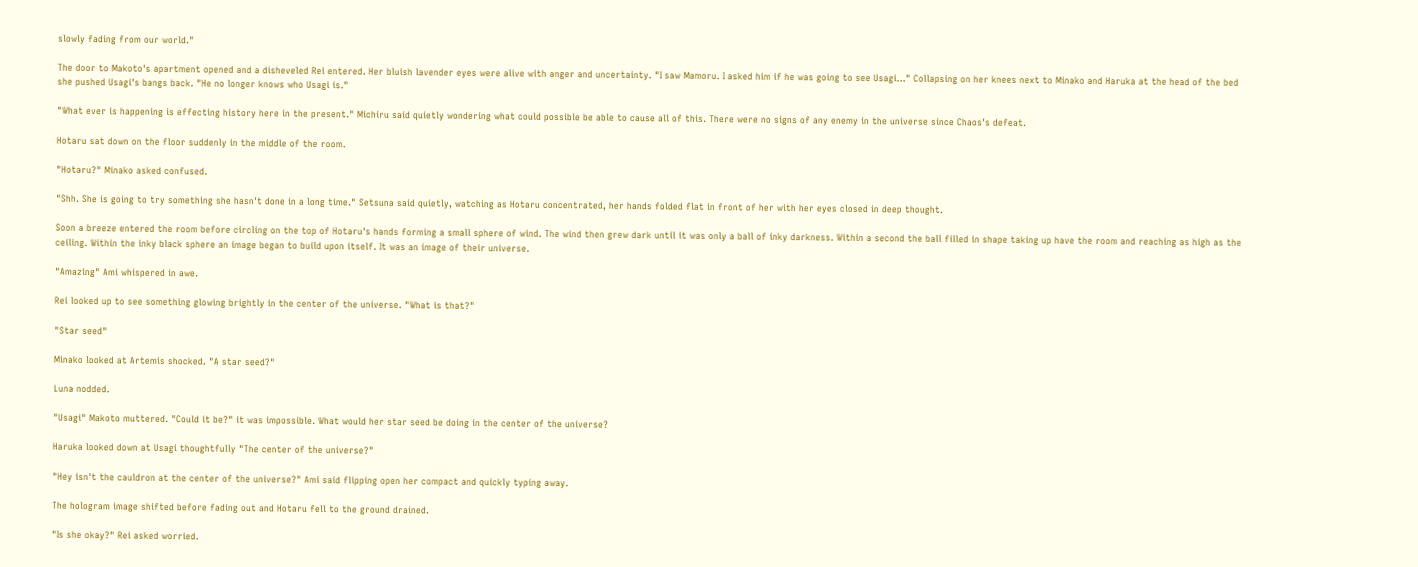slowly fading from our world."

The door to Makoto's apartment opened and a disheveled Rei entered. Her bluish lavender eyes were alive with anger and uncertainty. "I saw Mamoru. I asked him if he was going to see Usagi…" Collapsing on her knees next to Minako and Haruka at the head of the bed she pushed Usagi's bangs back. "He no longer knows who Usagi is."

"What ever is happening is effecting history here in the present." Michiru said quietly wondering what could possible be able to cause all of this. There were no signs of any enemy in the universe since Chaos's defeat.

Hotaru sat down on the floor suddenly in the middle of the room.

"Hotaru?" Minako asked confused.

"Shh. She is going to try something she hasn't done in a long time." Setsuna said quietly, watching as Hotaru concentrated, her hands folded flat in front of her with her eyes closed in deep thought.

Soon a breeze entered the room before circling on the top of Hotaru's hands forming a small sphere of wind. The wind then grew dark until it was only a ball of inky darkness. Within a second the ball filled in shape taking up have the room and reaching as high as the ceiling. Within the inky black sphere an image began to build upon itself. It was an image of their universe.

"Amazing" Ami whispered in awe.

Rei looked up to see something glowing brightly in the center of the universe. "What is that?"

"Star seed"

Minako looked at Artemis shocked. "A star seed?"

Luna nodded.

"Usagi" Makoto muttered. "Could it be?" it was impossible. What would her star seed be doing in the center of the universe?

Haruka looked down at Usagi thoughtfully "The center of the universe?"

"Hey isn't the cauldron at the center of the universe?" Ami said flipping open her compact and quickly typing away.

The hologram image shifted before fading out and Hotaru fell to the ground drained.

"Is she okay?" Rei asked worried.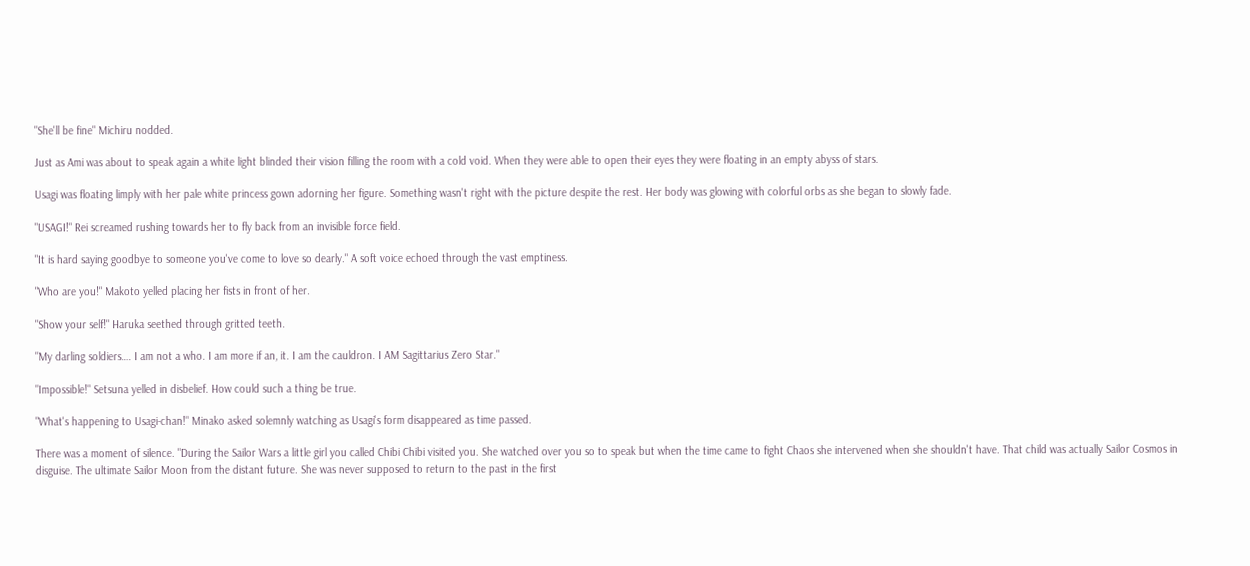"She'll be fine" Michiru nodded.

Just as Ami was about to speak again a white light blinded their vision filling the room with a cold void. When they were able to open their eyes they were floating in an empty abyss of stars.

Usagi was floating limply with her pale white princess gown adorning her figure. Something wasn't right with the picture despite the rest. Her body was glowing with colorful orbs as she began to slowly fade.

"USAGI!" Rei screamed rushing towards her to fly back from an invisible force field.

"It is hard saying goodbye to someone you've come to love so dearly." A soft voice echoed through the vast emptiness.

"Who are you!" Makoto yelled placing her fists in front of her.

"Show your self!" Haruka seethed through gritted teeth.

"My darling soldiers…. I am not a who. I am more if an, it. I am the cauldron. I AM Sagittarius Zero Star."

"Impossible!" Setsuna yelled in disbelief. How could such a thing be true.

"What's happening to Usagi-chan!" Minako asked solemnly watching as Usagi's form disappeared as time passed.

There was a moment of silence. "During the Sailor Wars a little girl you called Chibi Chibi visited you. She watched over you so to speak but when the time came to fight Chaos she intervened when she shouldn't have. That child was actually Sailor Cosmos in disguise. The ultimate Sailor Moon from the distant future. She was never supposed to return to the past in the first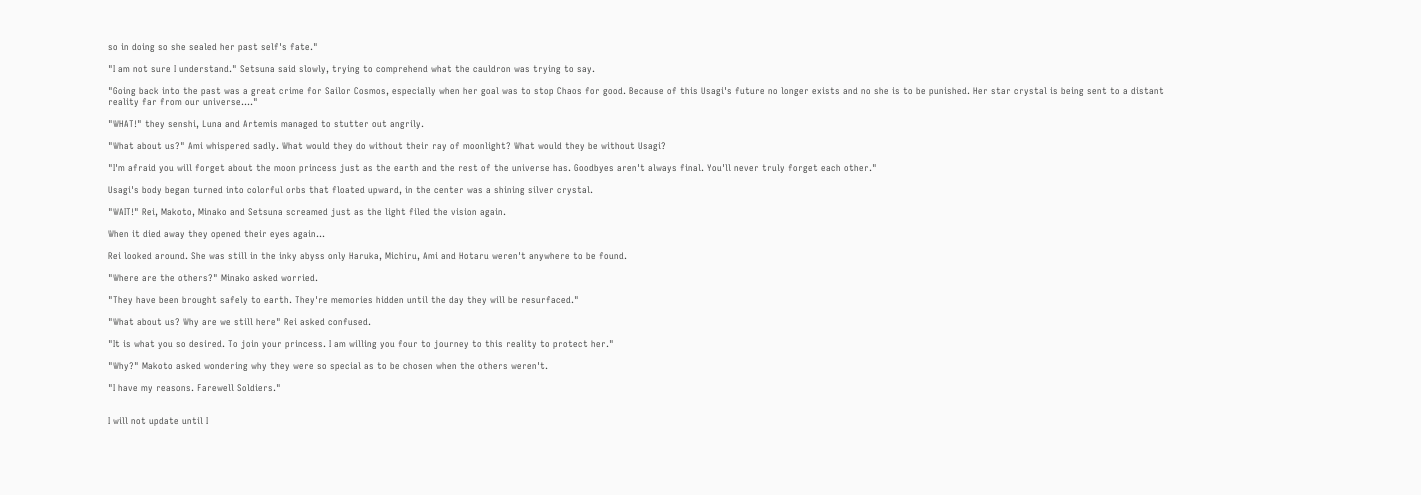so in doing so she sealed her past self's fate."

"I am not sure I understand." Setsuna said slowly, trying to comprehend what the cauldron was trying to say.

"Going back into the past was a great crime for Sailor Cosmos, especially when her goal was to stop Chaos for good. Because of this Usagi's future no longer exists and no she is to be punished. Her star crystal is being sent to a distant reality far from our universe…."

"WHAT!" they senshi, Luna and Artemis managed to stutter out angrily.

"What about us?" Ami whispered sadly. What would they do without their ray of moonlight? What would they be without Usagi?

"I'm afraid you will forget about the moon princess just as the earth and the rest of the universe has. Goodbyes aren't always final. You'll never truly forget each other."

Usagi's body began turned into colorful orbs that floated upward, in the center was a shining silver crystal.

"WAIT!" Rei, Makoto, Minako and Setsuna screamed just as the light filed the vision again.

When it died away they opened their eyes again…

Rei looked around. She was still in the inky abyss only Haruka, Michiru, Ami and Hotaru weren't anywhere to be found.

"Where are the others?" Minako asked worried.

"They have been brought safely to earth. They're memories hidden until the day they will be resurfaced."

"What about us? Why are we still here" Rei asked confused.

"It is what you so desired. To join your princess. I am willing you four to journey to this reality to protect her."

"Why?" Makoto asked wondering why they were so special as to be chosen when the others weren't.

"I have my reasons. Farewell Soldiers."


I will not update until I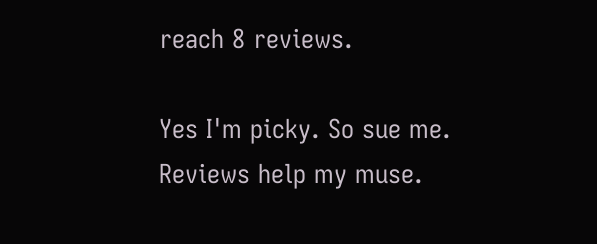reach 8 reviews.

Yes I'm picky. So sue me. Reviews help my muse.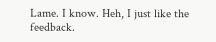Lame. I know. Heh, I just like the feedback.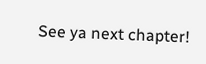See ya next chapter!